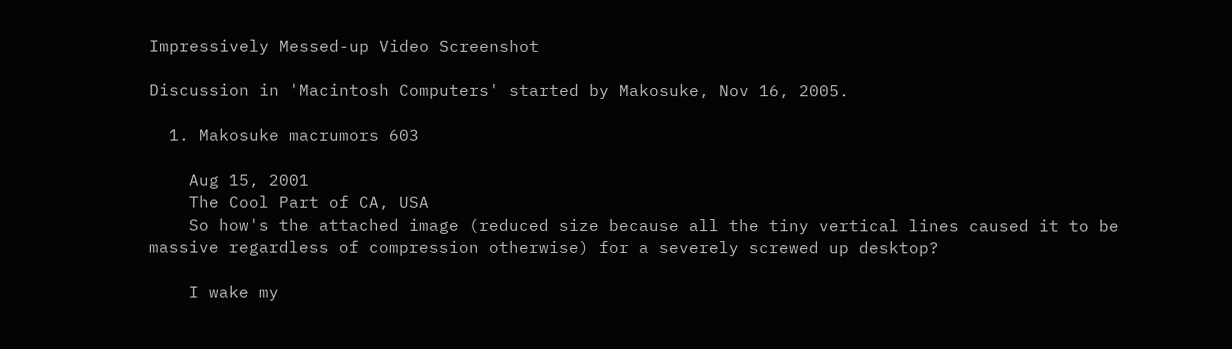Impressively Messed-up Video Screenshot

Discussion in 'Macintosh Computers' started by Makosuke, Nov 16, 2005.

  1. Makosuke macrumors 603

    Aug 15, 2001
    The Cool Part of CA, USA
    So how's the attached image (reduced size because all the tiny vertical lines caused it to be massive regardless of compression otherwise) for a severely screwed up desktop?

    I wake my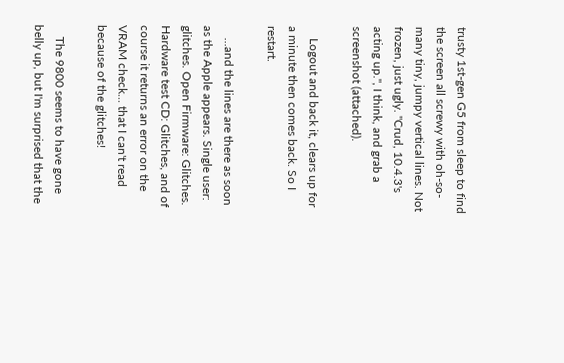trusty 1st-gen G5 from sleep to find the screen all screwy with oh-so-many tiny, jumpy vertical lines. Not frozen, just ugly. "Crud, 10.4.3's acting up.", I think, and grab a screenshot (attached).

    Logout and back it, clears up for a minute then comes back. So I restart.

    ...and the lines are there as soon as the Apple appears. Single user: glitches. Open Firmware: Glitches. Hardware test CD: Glitches, and of course it returns an error on the VRAM check... that I can't read because of the glitches!

    The 9800 seems to have gone belly up, but I'm surprised that the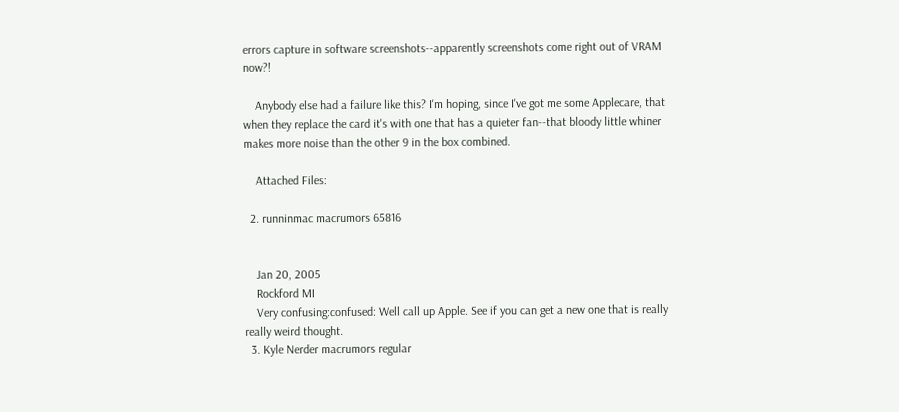errors capture in software screenshots--apparently screenshots come right out of VRAM now?!

    Anybody else had a failure like this? I'm hoping, since I've got me some Applecare, that when they replace the card it's with one that has a quieter fan--that bloody little whiner makes more noise than the other 9 in the box combined.

    Attached Files:

  2. runninmac macrumors 65816


    Jan 20, 2005
    Rockford MI
    Very confusing:confused: Well call up Apple. See if you can get a new one that is really really weird thought.
  3. Kyle Nerder macrumors regular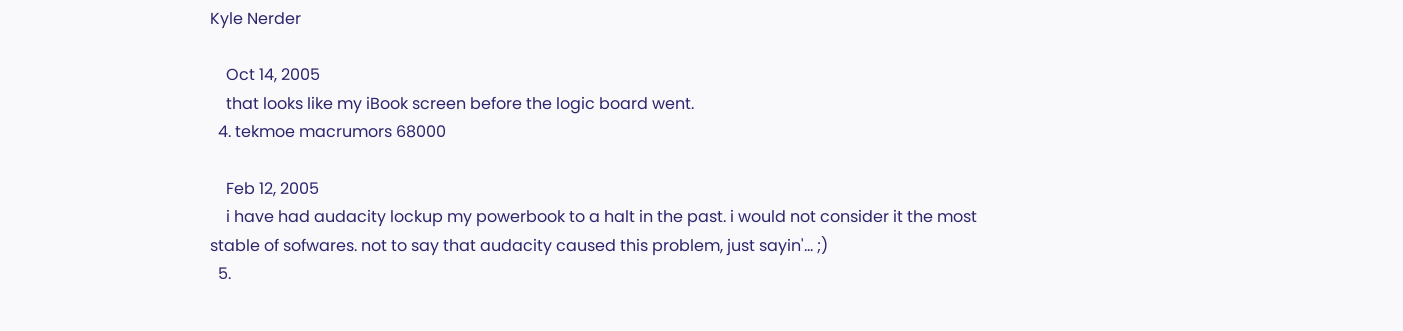Kyle Nerder

    Oct 14, 2005
    that looks like my iBook screen before the logic board went.
  4. tekmoe macrumors 68000

    Feb 12, 2005
    i have had audacity lockup my powerbook to a halt in the past. i would not consider it the most stable of sofwares. not to say that audacity caused this problem, just sayin'... ;)
  5.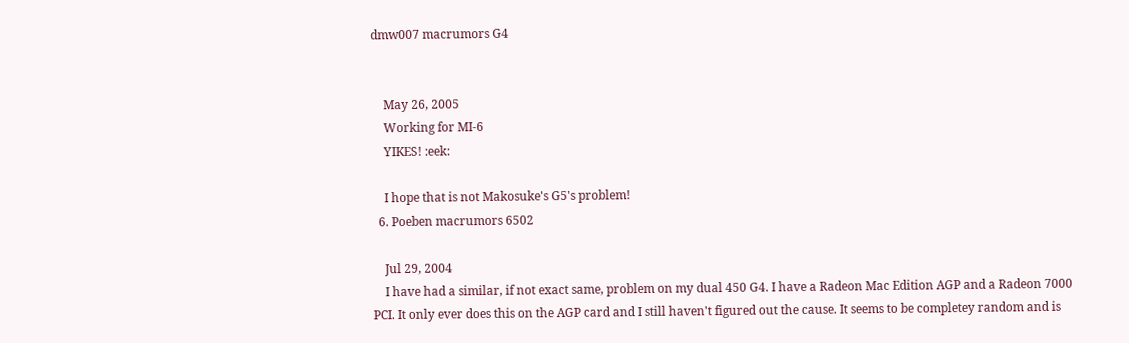dmw007 macrumors G4


    May 26, 2005
    Working for MI-6
    YIKES! :eek:

    I hope that is not Makosuke's G5's problem!
  6. Poeben macrumors 6502

    Jul 29, 2004
    I have had a similar, if not exact same, problem on my dual 450 G4. I have a Radeon Mac Edition AGP and a Radeon 7000 PCI. It only ever does this on the AGP card and I still haven't figured out the cause. It seems to be completey random and is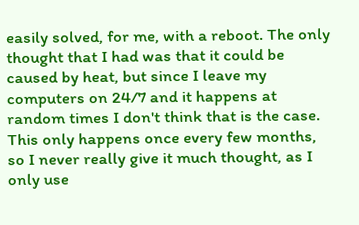easily solved, for me, with a reboot. The only thought that I had was that it could be caused by heat, but since I leave my computers on 24/7 and it happens at random times I don't think that is the case. This only happens once every few months, so I never really give it much thought, as I only use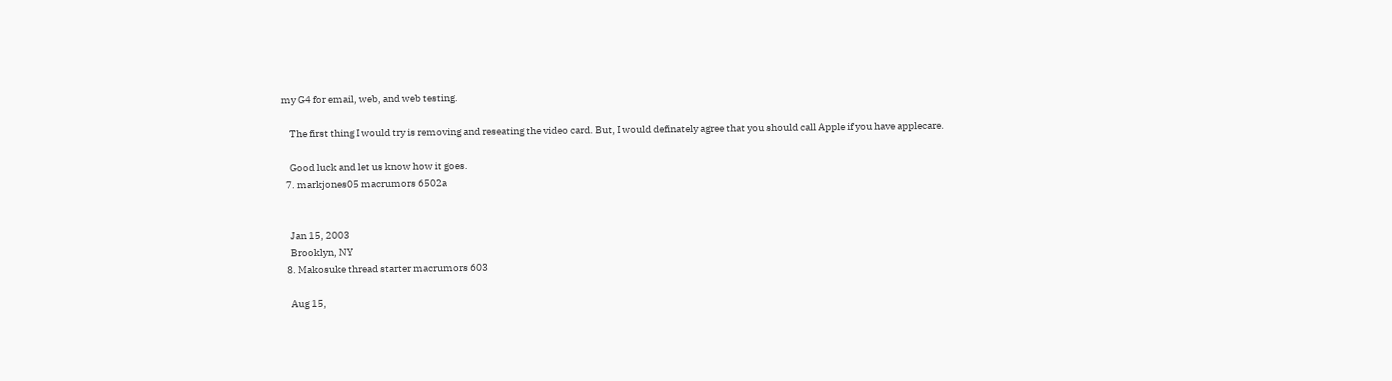my G4 for email, web, and web testing.

    The first thing I would try is removing and reseating the video card. But, I would definately agree that you should call Apple if you have applecare.

    Good luck and let us know how it goes.
  7. markjones05 macrumors 6502a


    Jan 15, 2003
    Brooklyn, NY
  8. Makosuke thread starter macrumors 603

    Aug 15,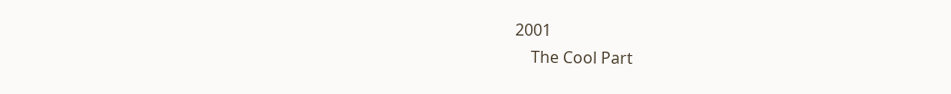2001
    The Cool Part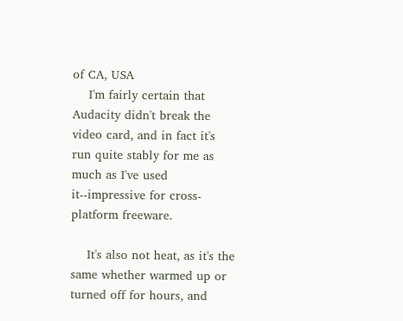of CA, USA
    I'm fairly certain that Audacity didn't break the video card, and in fact it's run quite stably for me as much as I've used it--impressive for cross-platform freeware.

    It's also not heat, as it's the same whether warmed up or turned off for hours, and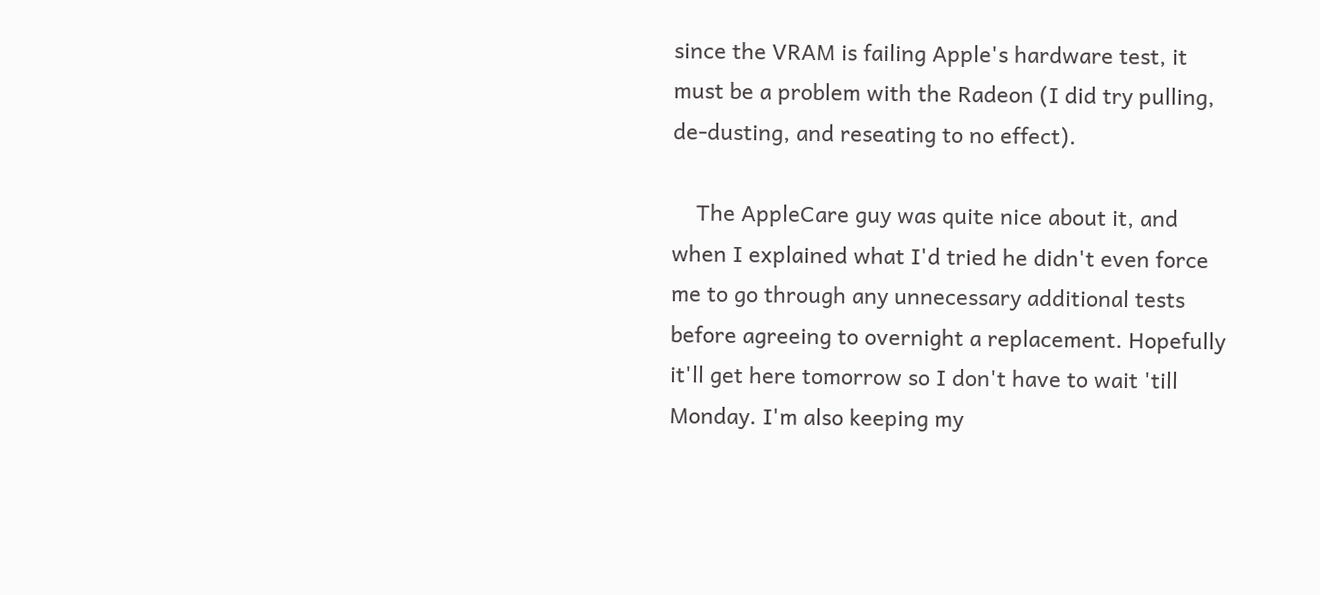since the VRAM is failing Apple's hardware test, it must be a problem with the Radeon (I did try pulling, de-dusting, and reseating to no effect).

    The AppleCare guy was quite nice about it, and when I explained what I'd tried he didn't even force me to go through any unnecessary additional tests before agreeing to overnight a replacement. Hopefully it'll get here tomorrow so I don't have to wait 'till Monday. I'm also keeping my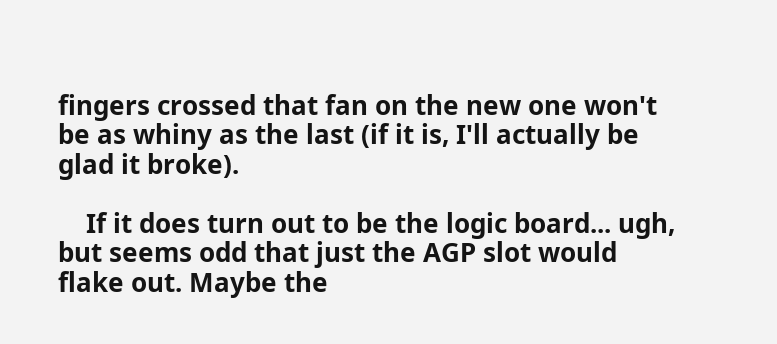fingers crossed that fan on the new one won't be as whiny as the last (if it is, I'll actually be glad it broke).

    If it does turn out to be the logic board... ugh, but seems odd that just the AGP slot would flake out. Maybe the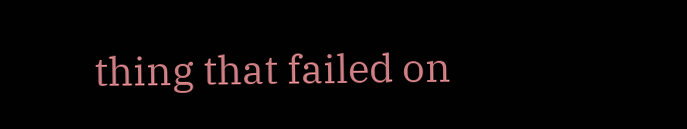thing that failed on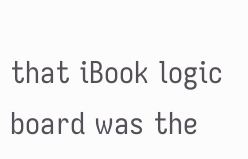that iBook logic board was the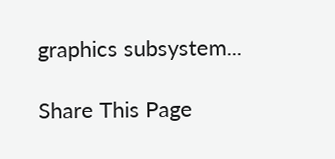graphics subsystem...

Share This Page